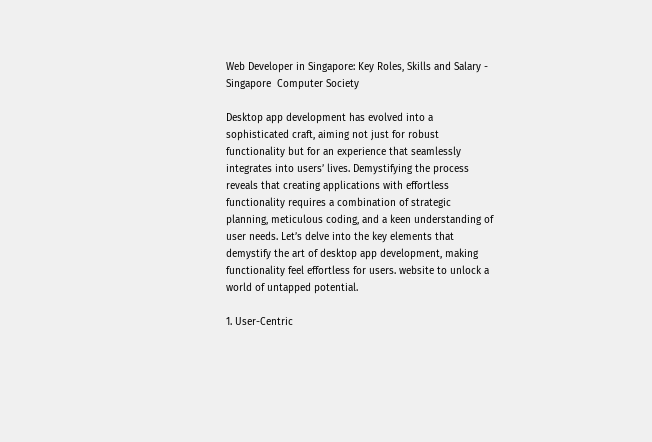Web Developer in Singapore: Key Roles, Skills and Salary - Singapore  Computer Society

Desktop app development has evolved into a sophisticated craft, aiming not just for robust functionality but for an experience that seamlessly integrates into users’ lives. Demystifying the process reveals that creating applications with effortless functionality requires a combination of strategic planning, meticulous coding, and a keen understanding of user needs. Let’s delve into the key elements that demystify the art of desktop app development, making functionality feel effortless for users. website to unlock a world of untapped potential.

1. User-Centric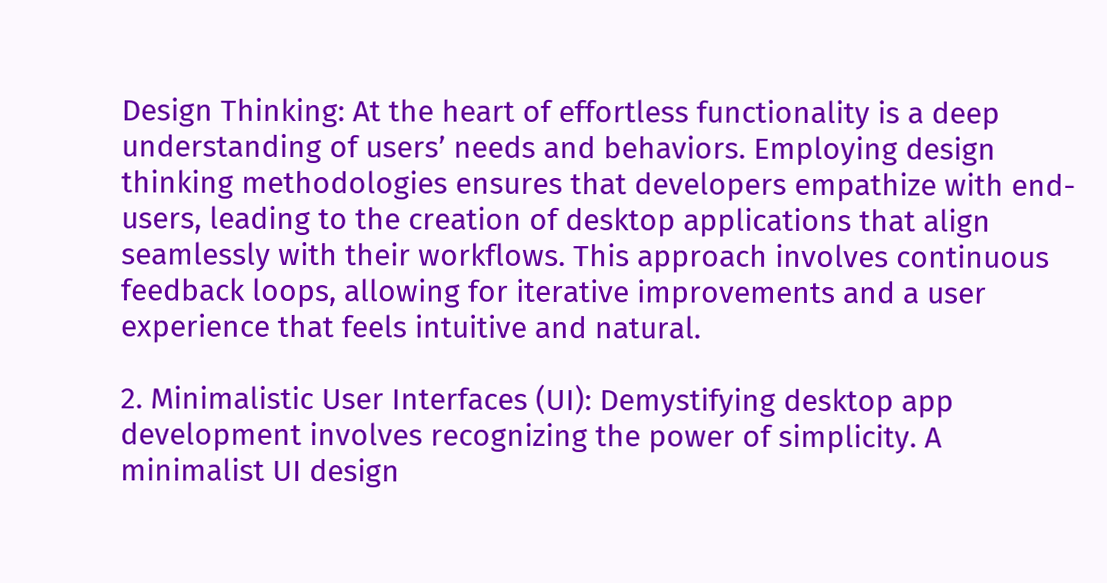Design Thinking: At the heart of effortless functionality is a deep understanding of users’ needs and behaviors. Employing design thinking methodologies ensures that developers empathize with end-users, leading to the creation of desktop applications that align seamlessly with their workflows. This approach involves continuous feedback loops, allowing for iterative improvements and a user experience that feels intuitive and natural.

2. Minimalistic User Interfaces (UI): Demystifying desktop app development involves recognizing the power of simplicity. A minimalist UI design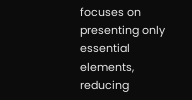focuses on presenting only essential elements, reducing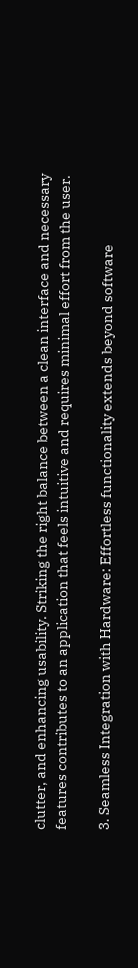clutter, and enhancing usability. Striking the right balance between a clean interface and necessary features contributes to an application that feels intuitive and requires minimal effort from the user.

3. Seamless Integration with Hardware: Effortless functionality extends beyond software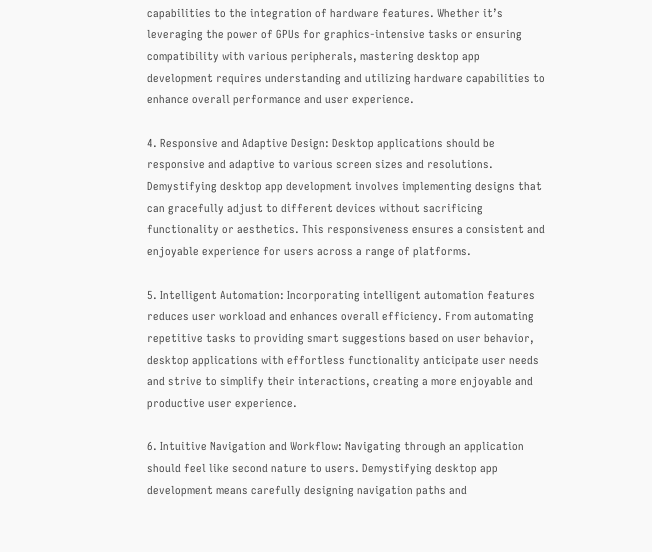capabilities to the integration of hardware features. Whether it’s leveraging the power of GPUs for graphics-intensive tasks or ensuring compatibility with various peripherals, mastering desktop app development requires understanding and utilizing hardware capabilities to enhance overall performance and user experience.

4. Responsive and Adaptive Design: Desktop applications should be responsive and adaptive to various screen sizes and resolutions. Demystifying desktop app development involves implementing designs that can gracefully adjust to different devices without sacrificing functionality or aesthetics. This responsiveness ensures a consistent and enjoyable experience for users across a range of platforms.

5. Intelligent Automation: Incorporating intelligent automation features reduces user workload and enhances overall efficiency. From automating repetitive tasks to providing smart suggestions based on user behavior, desktop applications with effortless functionality anticipate user needs and strive to simplify their interactions, creating a more enjoyable and productive user experience.

6. Intuitive Navigation and Workflow: Navigating through an application should feel like second nature to users. Demystifying desktop app development means carefully designing navigation paths and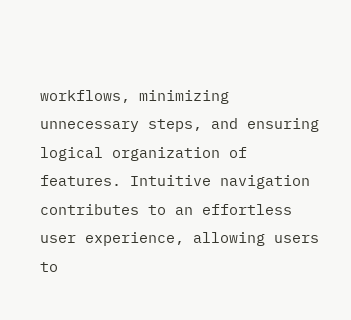workflows, minimizing unnecessary steps, and ensuring logical organization of features. Intuitive navigation contributes to an effortless user experience, allowing users to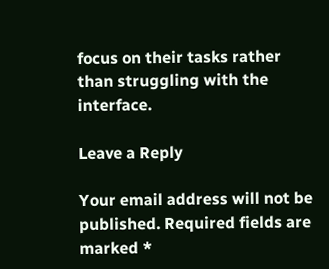focus on their tasks rather than struggling with the interface.

Leave a Reply

Your email address will not be published. Required fields are marked *